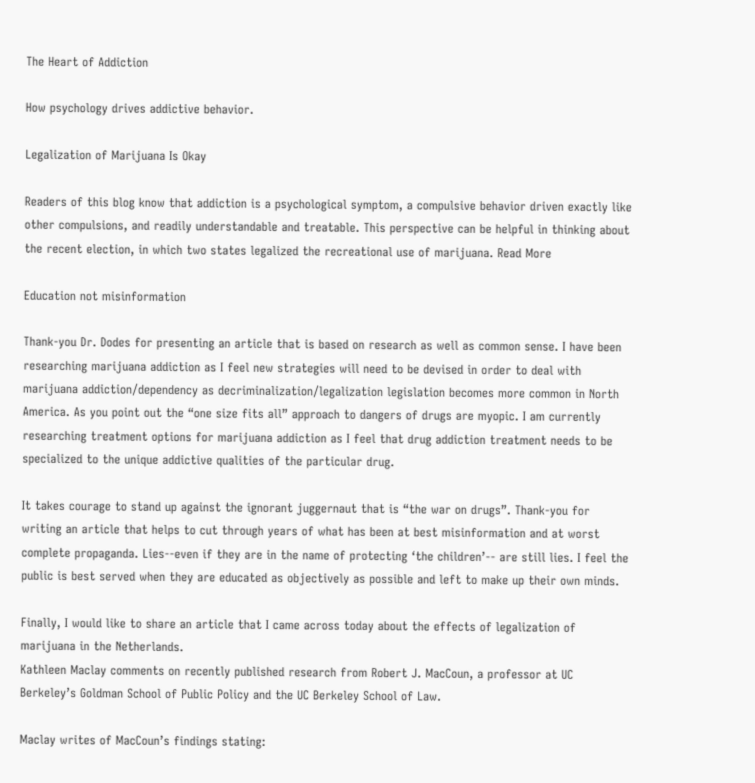The Heart of Addiction

How psychology drives addictive behavior.

Legalization of Marijuana Is Okay

Readers of this blog know that addiction is a psychological symptom, a compulsive behavior driven exactly like other compulsions, and readily understandable and treatable. This perspective can be helpful in thinking about the recent election, in which two states legalized the recreational use of marijuana. Read More

Education not misinformation

Thank-you Dr. Dodes for presenting an article that is based on research as well as common sense. I have been researching marijuana addiction as I feel new strategies will need to be devised in order to deal with marijuana addiction/dependency as decriminalization/legalization legislation becomes more common in North America. As you point out the “one size fits all” approach to dangers of drugs are myopic. I am currently researching treatment options for marijuana addiction as I feel that drug addiction treatment needs to be specialized to the unique addictive qualities of the particular drug.

It takes courage to stand up against the ignorant juggernaut that is “the war on drugs”. Thank-you for writing an article that helps to cut through years of what has been at best misinformation and at worst complete propaganda. Lies--even if they are in the name of protecting ‘the children’-- are still lies. I feel the public is best served when they are educated as objectively as possible and left to make up their own minds.

Finally, I would like to share an article that I came across today about the effects of legalization of marijuana in the Netherlands.
Kathleen Maclay comments on recently published research from Robert J. MacCoun, a professor at UC Berkeley’s Goldman School of Public Policy and the UC Berkeley School of Law.

Maclay writes of MacCoun’s findings stating: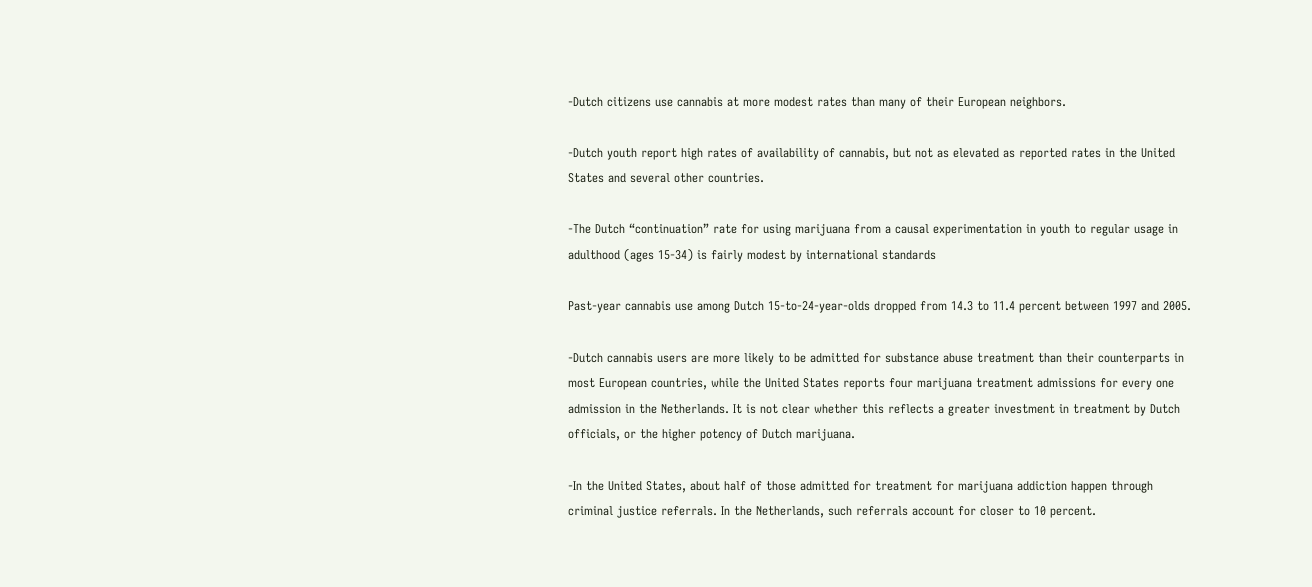-Dutch citizens use cannabis at more modest rates than many of their European neighbors.

-Dutch youth report high rates of availability of cannabis, but not as elevated as reported rates in the United States and several other countries.

-The Dutch “continuation” rate for using marijuana from a causal experimentation in youth to regular usage in adulthood (ages 15-34) is fairly modest by international standards

Past-year cannabis use among Dutch 15-to-24-year-olds dropped from 14.3 to 11.4 percent between 1997 and 2005.

-Dutch cannabis users are more likely to be admitted for substance abuse treatment than their counterparts in most European countries, while the United States reports four marijuana treatment admissions for every one admission in the Netherlands. It is not clear whether this reflects a greater investment in treatment by Dutch officials, or the higher potency of Dutch marijuana.

-In the United States, about half of those admitted for treatment for marijuana addiction happen through criminal justice referrals. In the Netherlands, such referrals account for closer to 10 percent.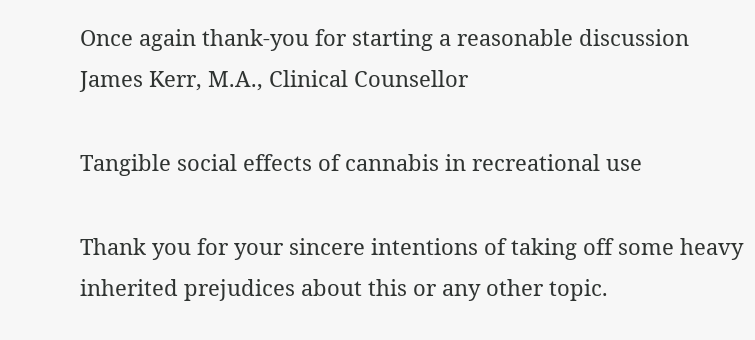Once again thank-you for starting a reasonable discussion
James Kerr, M.A., Clinical Counsellor

Tangible social effects of cannabis in recreational use

Thank you for your sincere intentions of taking off some heavy inherited prejudices about this or any other topic.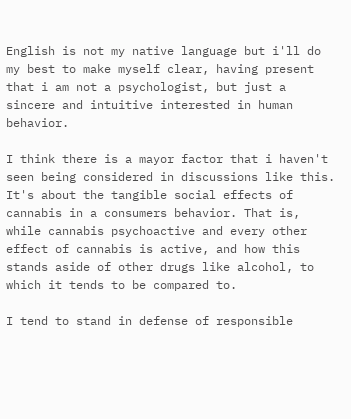English is not my native language but i'll do my best to make myself clear, having present that i am not a psychologist, but just a sincere and intuitive interested in human behavior.

I think there is a mayor factor that i haven't seen being considered in discussions like this. It's about the tangible social effects of cannabis in a consumers behavior. That is, while cannabis psychoactive and every other effect of cannabis is active, and how this stands aside of other drugs like alcohol, to which it tends to be compared to.

I tend to stand in defense of responsible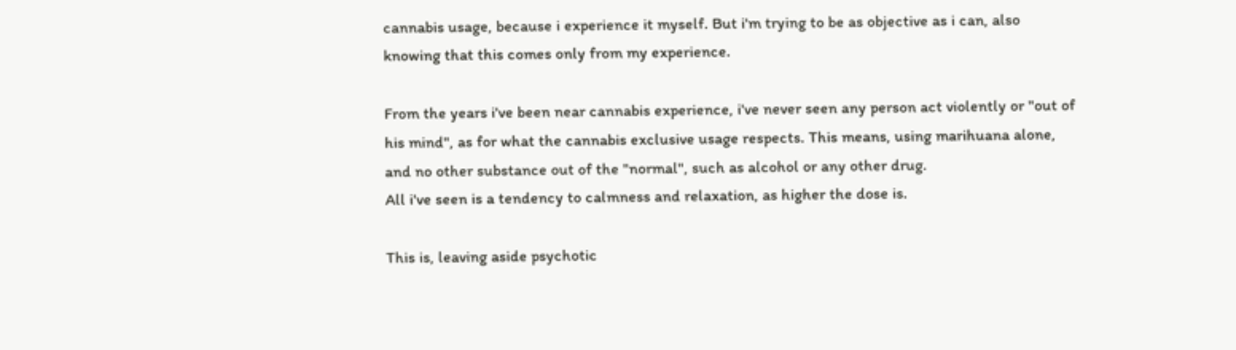cannabis usage, because i experience it myself. But i'm trying to be as objective as i can, also knowing that this comes only from my experience.

From the years i've been near cannabis experience, i've never seen any person act violently or "out of his mind", as for what the cannabis exclusive usage respects. This means, using marihuana alone, and no other substance out of the "normal", such as alcohol or any other drug.
All i've seen is a tendency to calmness and relaxation, as higher the dose is.

This is, leaving aside psychotic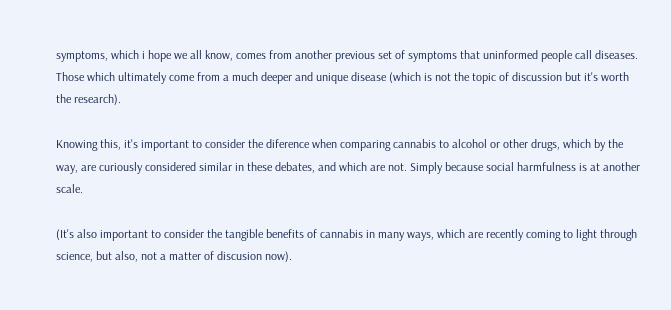symptoms, which i hope we all know, comes from another previous set of symptoms that uninformed people call diseases. Those which ultimately come from a much deeper and unique disease (which is not the topic of discussion but it's worth the research).

Knowing this, it's important to consider the diference when comparing cannabis to alcohol or other drugs, which by the way, are curiously considered similar in these debates, and which are not. Simply because social harmfulness is at another scale.

(It's also important to consider the tangible benefits of cannabis in many ways, which are recently coming to light through science, but also, not a matter of discusion now).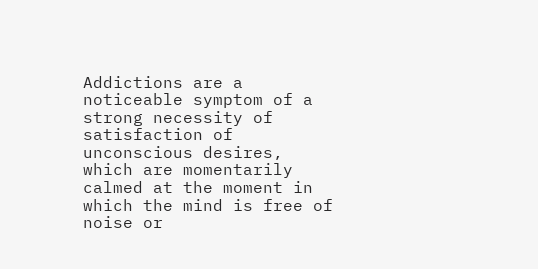Addictions are a noticeable symptom of a strong necessity of satisfaction of unconscious desires, which are momentarily calmed at the moment in which the mind is free of noise or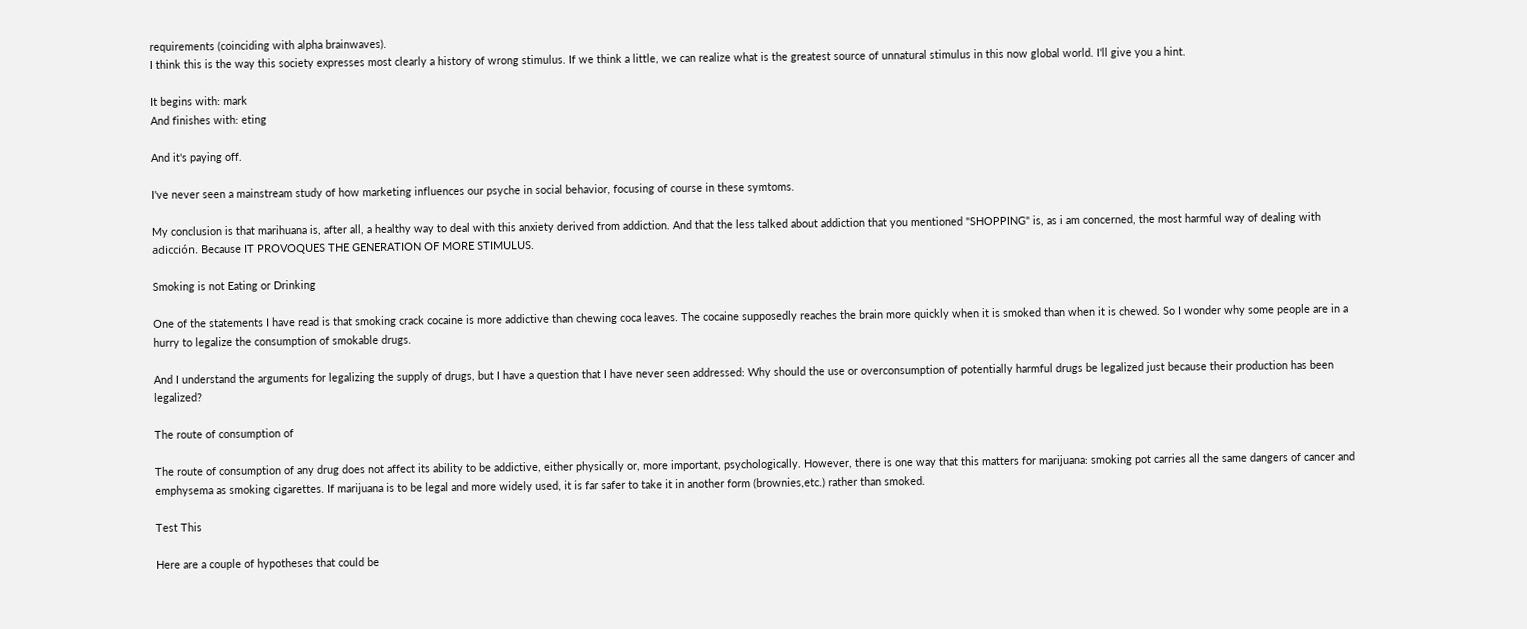requirements (coinciding with alpha brainwaves).
I think this is the way this society expresses most clearly a history of wrong stimulus. If we think a little, we can realize what is the greatest source of unnatural stimulus in this now global world. I'll give you a hint.

It begins with: mark
And finishes with: eting

And it's paying off.

I've never seen a mainstream study of how marketing influences our psyche in social behavior, focusing of course in these symtoms.

My conclusion is that marihuana is, after all, a healthy way to deal with this anxiety derived from addiction. And that the less talked about addiction that you mentioned "SHOPPING" is, as i am concerned, the most harmful way of dealing with adicción. Because IT PROVOQUES THE GENERATION OF MORE STIMULUS.

Smoking is not Eating or Drinking

One of the statements I have read is that smoking crack cocaine is more addictive than chewing coca leaves. The cocaine supposedly reaches the brain more quickly when it is smoked than when it is chewed. So I wonder why some people are in a hurry to legalize the consumption of smokable drugs.

And I understand the arguments for legalizing the supply of drugs, but I have a question that I have never seen addressed: Why should the use or overconsumption of potentially harmful drugs be legalized just because their production has been legalized?

The route of consumption of

The route of consumption of any drug does not affect its ability to be addictive, either physically or, more important, psychologically. However, there is one way that this matters for marijuana: smoking pot carries all the same dangers of cancer and emphysema as smoking cigarettes. If marijuana is to be legal and more widely used, it is far safer to take it in another form (brownies,etc.) rather than smoked.

Test This

Here are a couple of hypotheses that could be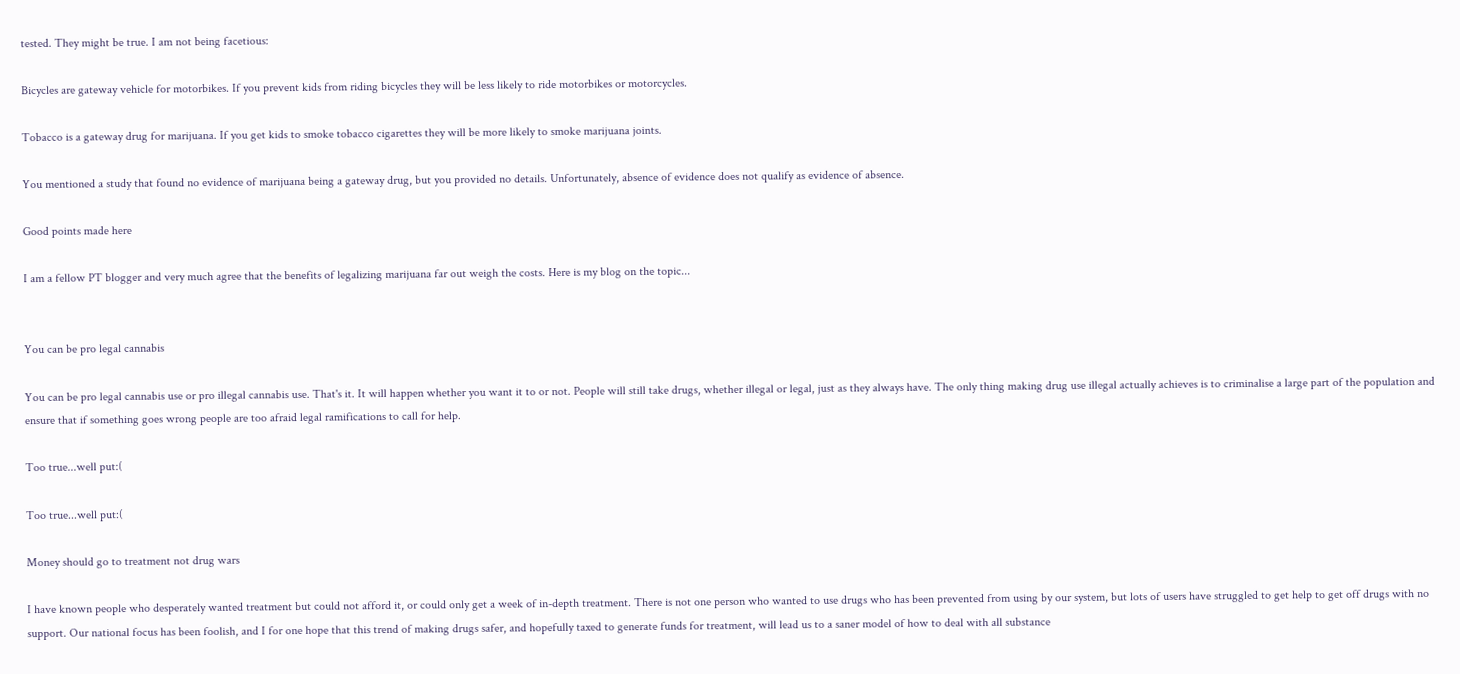tested. They might be true. I am not being facetious:

Bicycles are gateway vehicle for motorbikes. If you prevent kids from riding bicycles they will be less likely to ride motorbikes or motorcycles.

Tobacco is a gateway drug for marijuana. If you get kids to smoke tobacco cigarettes they will be more likely to smoke marijuana joints.

You mentioned a study that found no evidence of marijuana being a gateway drug, but you provided no details. Unfortunately, absence of evidence does not qualify as evidence of absence.

Good points made here

I am a fellow PT blogger and very much agree that the benefits of legalizing marijuana far out weigh the costs. Here is my blog on the topic...


You can be pro legal cannabis

You can be pro legal cannabis use or pro illegal cannabis use. That's it. It will happen whether you want it to or not. People will still take drugs, whether illegal or legal, just as they always have. The only thing making drug use illegal actually achieves is to criminalise a large part of the population and ensure that if something goes wrong people are too afraid legal ramifications to call for help.

Too true...well put:(

Too true...well put:(

Money should go to treatment not drug wars

I have known people who desperately wanted treatment but could not afford it, or could only get a week of in-depth treatment. There is not one person who wanted to use drugs who has been prevented from using by our system, but lots of users have struggled to get help to get off drugs with no support. Our national focus has been foolish, and I for one hope that this trend of making drugs safer, and hopefully taxed to generate funds for treatment, will lead us to a saner model of how to deal with all substance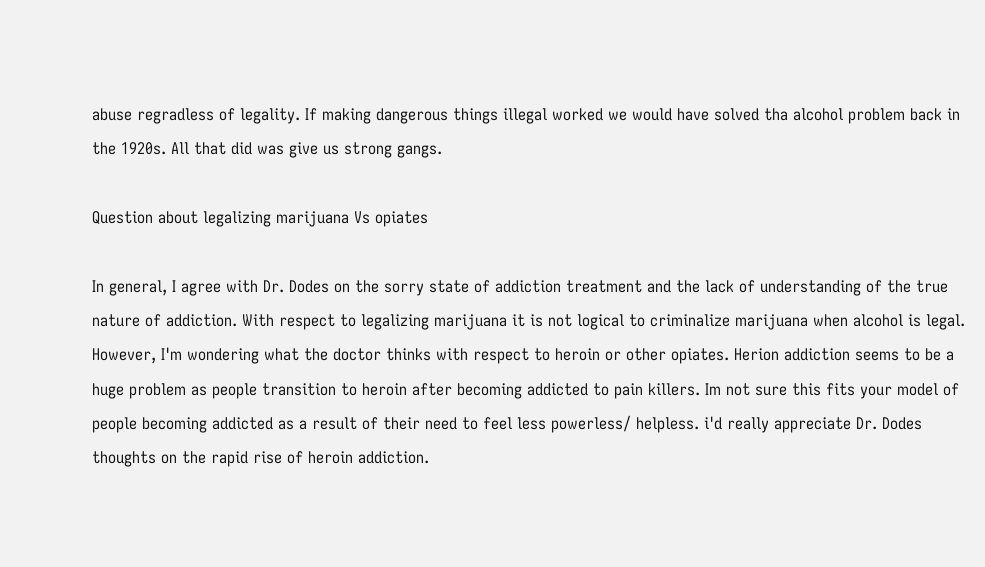abuse regradless of legality. If making dangerous things illegal worked we would have solved tha alcohol problem back in the 1920s. All that did was give us strong gangs.

Question about legalizing marijuana Vs opiates

In general, I agree with Dr. Dodes on the sorry state of addiction treatment and the lack of understanding of the true nature of addiction. With respect to legalizing marijuana it is not logical to criminalize marijuana when alcohol is legal. However, I'm wondering what the doctor thinks with respect to heroin or other opiates. Herion addiction seems to be a huge problem as people transition to heroin after becoming addicted to pain killers. Im not sure this fits your model of people becoming addicted as a result of their need to feel less powerless/ helpless. i'd really appreciate Dr. Dodes thoughts on the rapid rise of heroin addiction.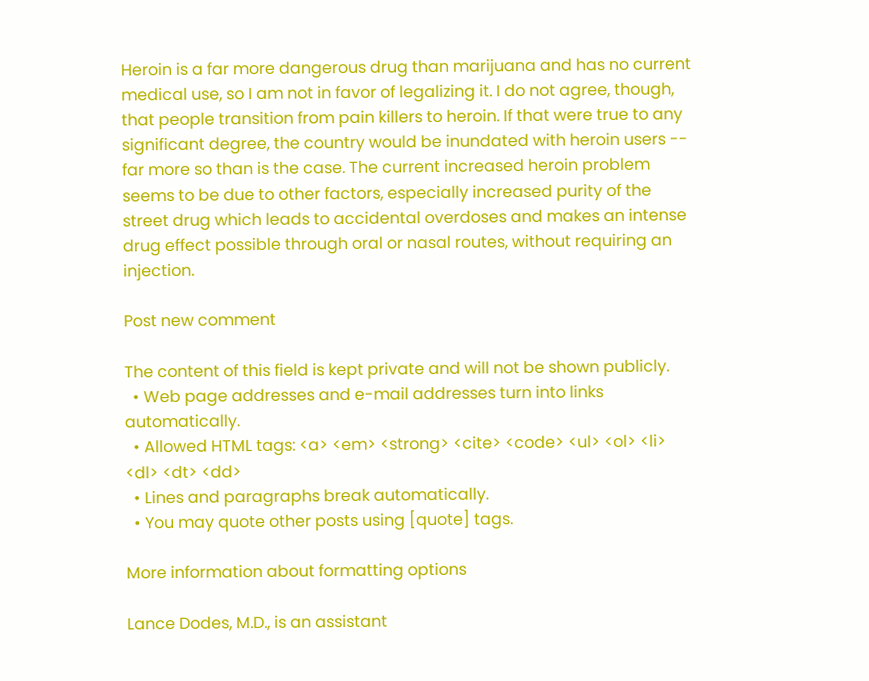Heroin is a far more dangerous drug than marijuana and has no current medical use, so I am not in favor of legalizing it. I do not agree, though, that people transition from pain killers to heroin. If that were true to any significant degree, the country would be inundated with heroin users -- far more so than is the case. The current increased heroin problem seems to be due to other factors, especially increased purity of the street drug which leads to accidental overdoses and makes an intense drug effect possible through oral or nasal routes, without requiring an injection.

Post new comment

The content of this field is kept private and will not be shown publicly.
  • Web page addresses and e-mail addresses turn into links automatically.
  • Allowed HTML tags: <a> <em> <strong> <cite> <code> <ul> <ol> <li> <dl> <dt> <dd>
  • Lines and paragraphs break automatically.
  • You may quote other posts using [quote] tags.

More information about formatting options

Lance Dodes, M.D., is an assistant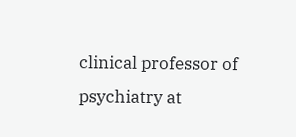clinical professor of psychiatry at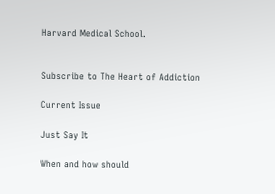Harvard Medical School.


Subscribe to The Heart of Addiction

Current Issue

Just Say It

When and how should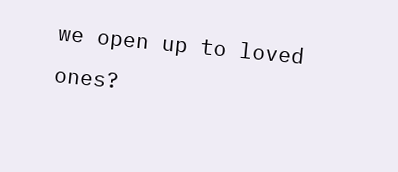we open up to loved ones?